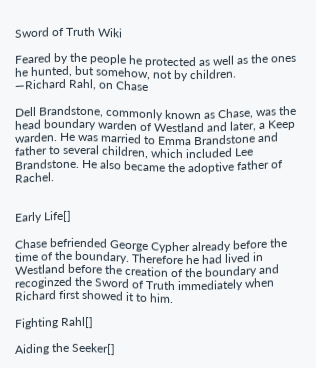Sword of Truth Wiki

Feared by the people he protected as well as the ones he hunted, but somehow, not by children.
―Richard Rahl, on Chase

Dell Brandstone, commonly known as Chase, was the head boundary warden of Westland and later, a Keep warden. He was married to Emma Brandstone and father to several children, which included Lee Brandstone. He also became the adoptive father of Rachel.


Early Life[]

Chase befriended George Cypher already before the time of the boundary. Therefore he had lived in Westland before the creation of the boundary and recoginzed the Sword of Truth immediately when Richard first showed it to him.

Fighting Rahl[]

Aiding the Seeker[]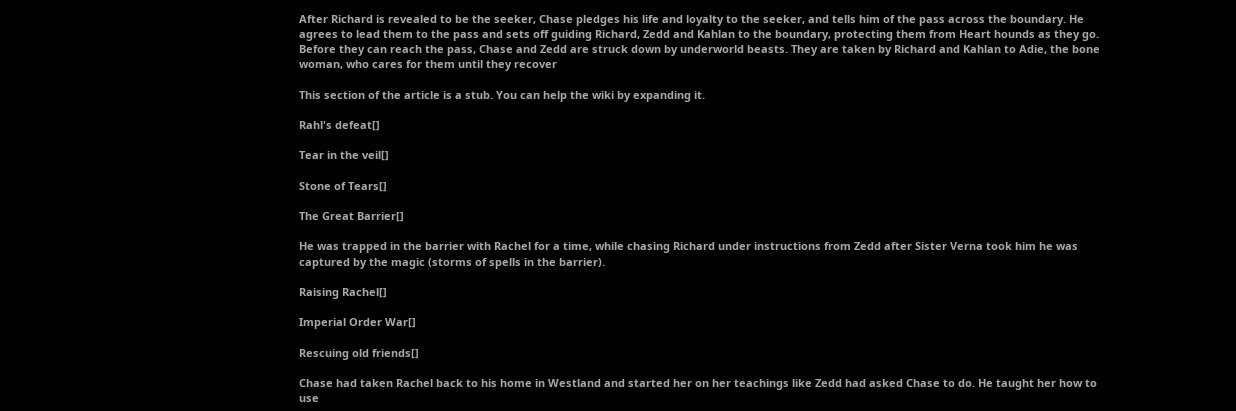After Richard is revealed to be the seeker, Chase pledges his life and loyalty to the seeker, and tells him of the pass across the boundary. He agrees to lead them to the pass and sets off guiding Richard, Zedd and Kahlan to the boundary, protecting them from Heart hounds as they go. Before they can reach the pass, Chase and Zedd are struck down by underworld beasts. They are taken by Richard and Kahlan to Adie, the bone woman, who cares for them until they recover

This section of the article is a stub. You can help the wiki by expanding it.

Rahl's defeat[]

Tear in the veil[]

Stone of Tears[]

The Great Barrier[]

He was trapped in the barrier with Rachel for a time, while chasing Richard under instructions from Zedd after Sister Verna took him he was captured by the magic (storms of spells in the barrier).

Raising Rachel[]

Imperial Order War[]

Rescuing old friends[]

Chase had taken Rachel back to his home in Westland and started her on her teachings like Zedd had asked Chase to do. He taught her how to use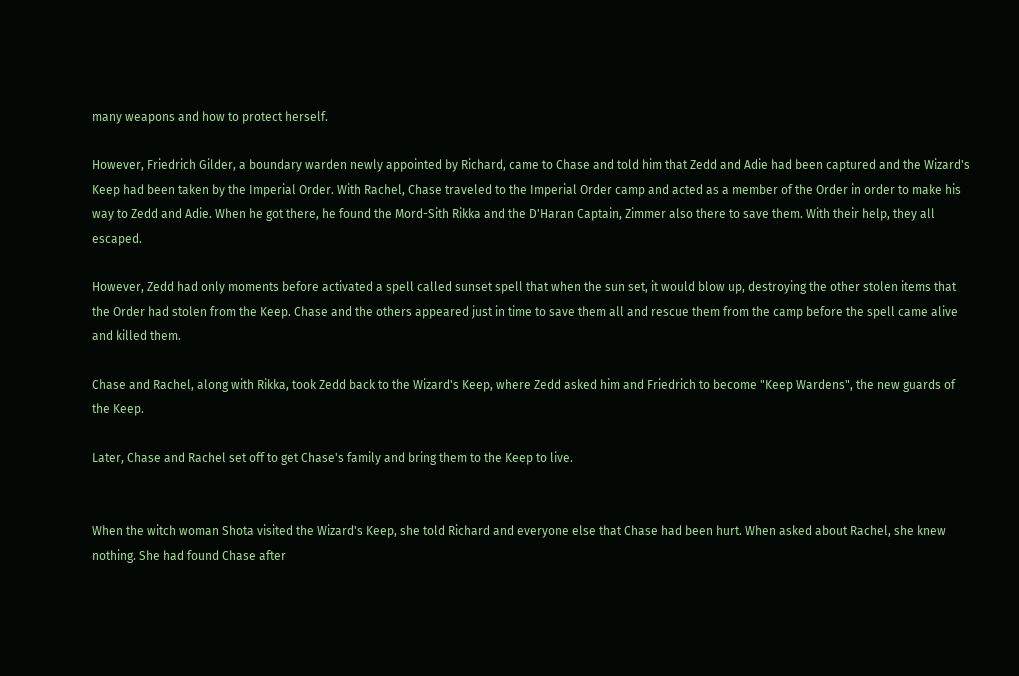many weapons and how to protect herself.

However, Friedrich Gilder, a boundary warden newly appointed by Richard, came to Chase and told him that Zedd and Adie had been captured and the Wizard's Keep had been taken by the Imperial Order. With Rachel, Chase traveled to the Imperial Order camp and acted as a member of the Order in order to make his way to Zedd and Adie. When he got there, he found the Mord-Sith Rikka and the D'Haran Captain, Zimmer also there to save them. With their help, they all escaped.

However, Zedd had only moments before activated a spell called sunset spell that when the sun set, it would blow up, destroying the other stolen items that the Order had stolen from the Keep. Chase and the others appeared just in time to save them all and rescue them from the camp before the spell came alive and killed them.

Chase and Rachel, along with Rikka, took Zedd back to the Wizard's Keep, where Zedd asked him and Friedrich to become "Keep Wardens", the new guards of the Keep.

Later, Chase and Rachel set off to get Chase's family and bring them to the Keep to live.


When the witch woman Shota visited the Wizard's Keep, she told Richard and everyone else that Chase had been hurt. When asked about Rachel, she knew nothing. She had found Chase after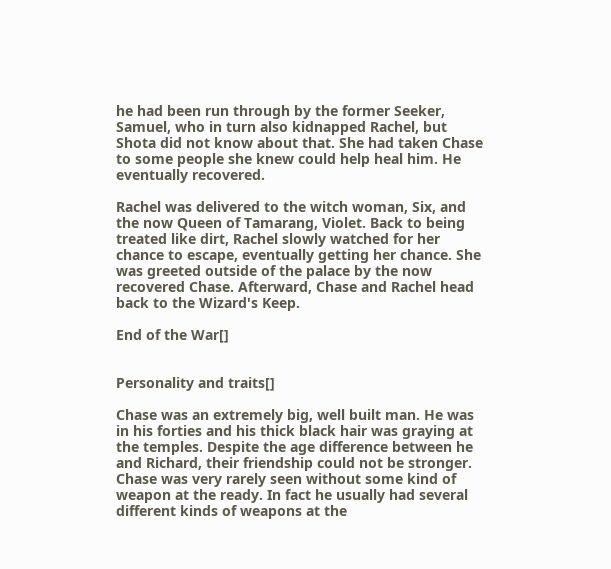he had been run through by the former Seeker, Samuel, who in turn also kidnapped Rachel, but Shota did not know about that. She had taken Chase to some people she knew could help heal him. He eventually recovered.

Rachel was delivered to the witch woman, Six, and the now Queen of Tamarang, Violet. Back to being treated like dirt, Rachel slowly watched for her chance to escape, eventually getting her chance. She was greeted outside of the palace by the now recovered Chase. Afterward, Chase and Rachel head back to the Wizard's Keep.

End of the War[]


Personality and traits[]

Chase was an extremely big, well built man. He was in his forties and his thick black hair was graying at the temples. Despite the age difference between he and Richard, their friendship could not be stronger. Chase was very rarely seen without some kind of weapon at the ready. In fact he usually had several different kinds of weapons at the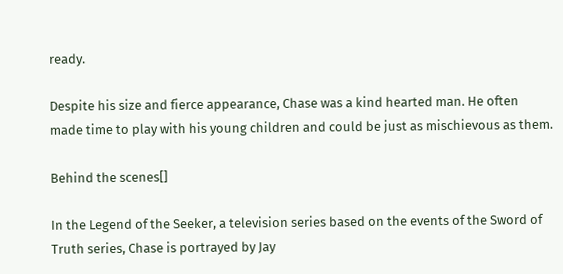ready.

Despite his size and fierce appearance, Chase was a kind hearted man. He often made time to play with his young children and could be just as mischievous as them.

Behind the scenes[]

In the Legend of the Seeker, a television series based on the events of the Sword of Truth series, Chase is portrayed by Jay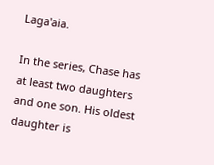Laga'aia.

In the series, Chase has at least two daughters and one son. His oldest daughter is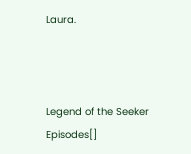Laura.



Legend of the Seeker Episodes[]